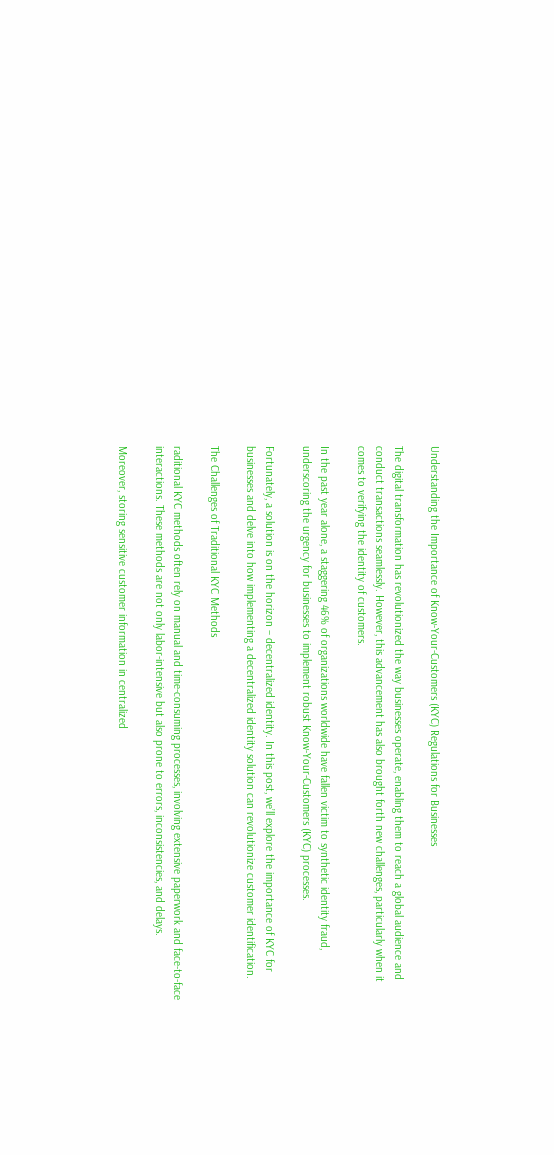Understanding the Importance of Know-Your-Customers (KYC) Regulations for Businesses

The digital transformation has revolutionized the way businesses operate, enabling them to reach a global audience and conduct transactions seamlessly. However, this advancement has also brought forth new challenges, particularly when it comes to verifying the identity of customers.

In the past year alone, a staggering 46% of organizations worldwide have fallen victim to synthetic identity fraud, underscoring the urgency for businesses to implement robust Know-Your-Customers (KYC) processes.

Fortunately, a solution is on the horizon – decentralized identity. In this post, we’ll explore the importance of KYC for businesses and delve into how implementing a decentralized identity solution can revolutionize customer identification.

The Challenges of Traditional KYC Methods

raditional KYC methods often rely on manual and time-consuming processes, involving extensive paperwork and face-to-face interactions. These methods are not only labor-intensive but also prone to errors, inconsistencies, and delays.

Moreover, storing sensitive customer information in centralized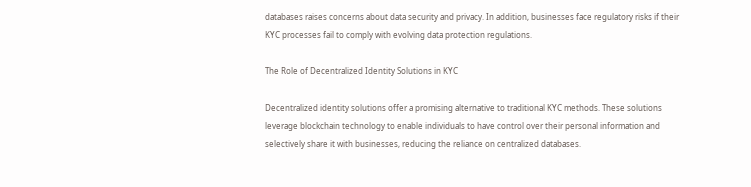databases raises concerns about data security and privacy. In addition, businesses face regulatory risks if their KYC processes fail to comply with evolving data protection regulations.

The Role of Decentralized Identity Solutions in KYC

Decentralized identity solutions offer a promising alternative to traditional KYC methods. These solutions leverage blockchain technology to enable individuals to have control over their personal information and selectively share it with businesses, reducing the reliance on centralized databases.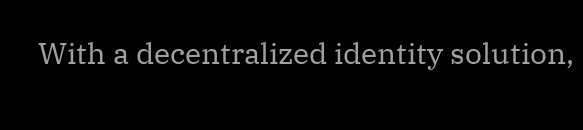With a decentralized identity solution,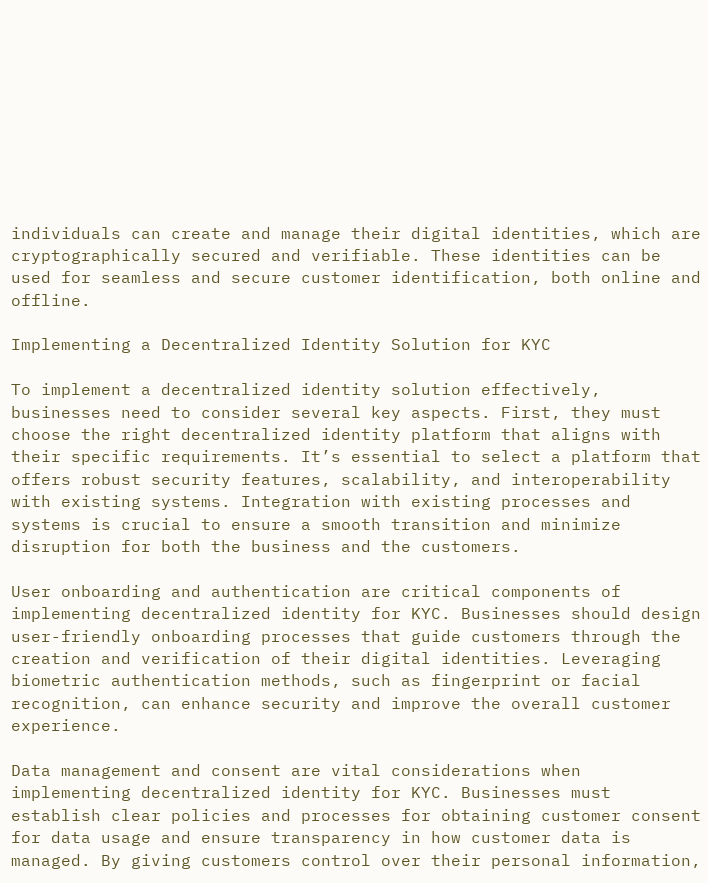individuals can create and manage their digital identities, which are cryptographically secured and verifiable. These identities can be used for seamless and secure customer identification, both online and offline.

Implementing a Decentralized Identity Solution for KYC

To implement a decentralized identity solution effectively, businesses need to consider several key aspects. First, they must choose the right decentralized identity platform that aligns with their specific requirements. It’s essential to select a platform that offers robust security features, scalability, and interoperability with existing systems. Integration with existing processes and systems is crucial to ensure a smooth transition and minimize disruption for both the business and the customers.

User onboarding and authentication are critical components of implementing decentralized identity for KYC. Businesses should design user-friendly onboarding processes that guide customers through the creation and verification of their digital identities. Leveraging biometric authentication methods, such as fingerprint or facial recognition, can enhance security and improve the overall customer experience.

Data management and consent are vital considerations when implementing decentralized identity for KYC. Businesses must establish clear policies and processes for obtaining customer consent for data usage and ensure transparency in how customer data is managed. By giving customers control over their personal information,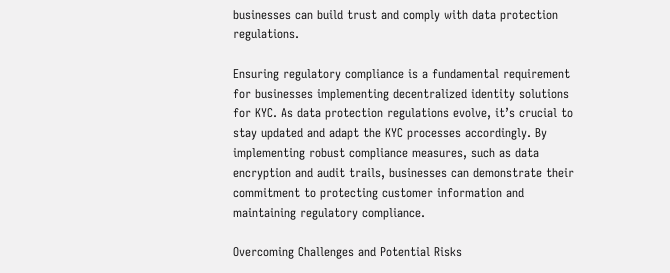businesses can build trust and comply with data protection regulations.

Ensuring regulatory compliance is a fundamental requirement for businesses implementing decentralized identity solutions for KYC. As data protection regulations evolve, it’s crucial to stay updated and adapt the KYC processes accordingly. By implementing robust compliance measures, such as data encryption and audit trails, businesses can demonstrate their commitment to protecting customer information and maintaining regulatory compliance.

Overcoming Challenges and Potential Risks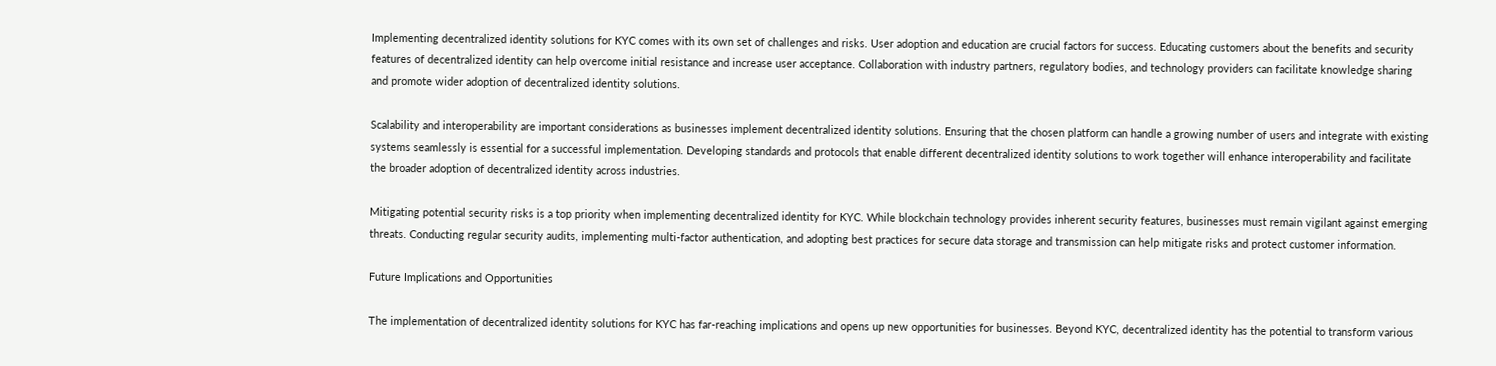Implementing decentralized identity solutions for KYC comes with its own set of challenges and risks. User adoption and education are crucial factors for success. Educating customers about the benefits and security features of decentralized identity can help overcome initial resistance and increase user acceptance. Collaboration with industry partners, regulatory bodies, and technology providers can facilitate knowledge sharing and promote wider adoption of decentralized identity solutions.

Scalability and interoperability are important considerations as businesses implement decentralized identity solutions. Ensuring that the chosen platform can handle a growing number of users and integrate with existing systems seamlessly is essential for a successful implementation. Developing standards and protocols that enable different decentralized identity solutions to work together will enhance interoperability and facilitate the broader adoption of decentralized identity across industries.

Mitigating potential security risks is a top priority when implementing decentralized identity for KYC. While blockchain technology provides inherent security features, businesses must remain vigilant against emerging threats. Conducting regular security audits, implementing multi-factor authentication, and adopting best practices for secure data storage and transmission can help mitigate risks and protect customer information.

Future Implications and Opportunities

The implementation of decentralized identity solutions for KYC has far-reaching implications and opens up new opportunities for businesses. Beyond KYC, decentralized identity has the potential to transform various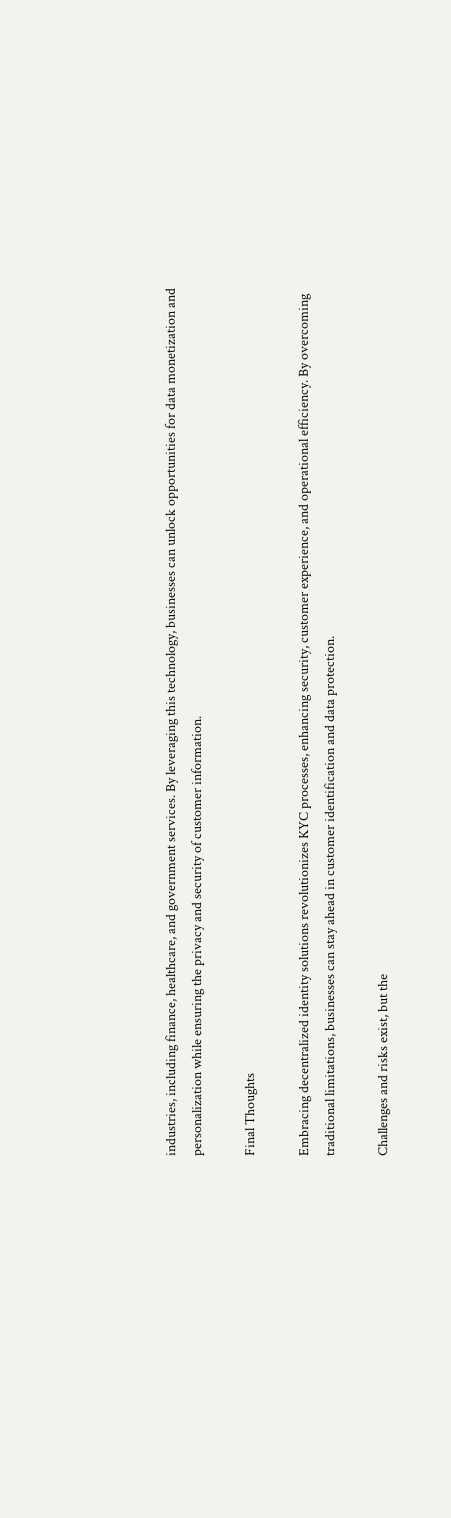industries, including finance, healthcare, and government services. By leveraging this technology, businesses can unlock opportunities for data monetization and personalization while ensuring the privacy and security of customer information.

Final Thoughts

Embracing decentralized identity solutions revolutionizes KYC processes, enhancing security, customer experience, and operational efficiency. By overcoming traditional limitations, businesses can stay ahead in customer identification and data protection.

Challenges and risks exist, but the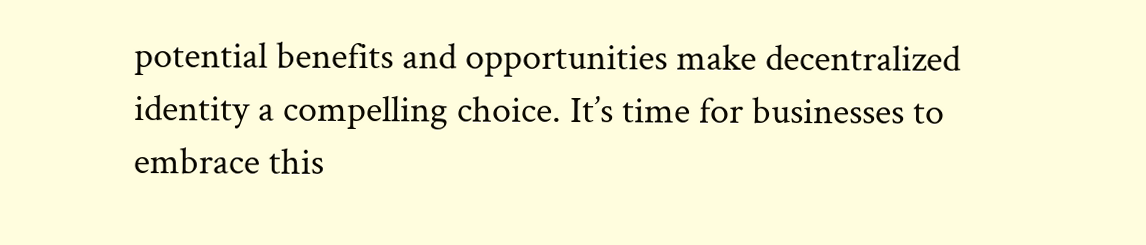potential benefits and opportunities make decentralized identity a compelling choice. It’s time for businesses to embrace this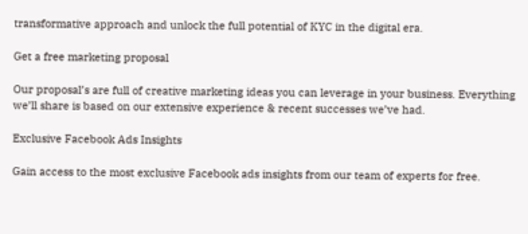transformative approach and unlock the full potential of KYC in the digital era.

Get a free marketing proposal

Our proposal’s are full of creative marketing ideas you can leverage in your business. Everything we’ll share is based on our extensive experience & recent successes we’ve had.

Exclusive Facebook Ads Insights

Gain access to the most exclusive Facebook ads insights from our team of experts for free.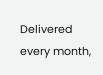Delivered every month,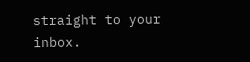straight to your inbox.